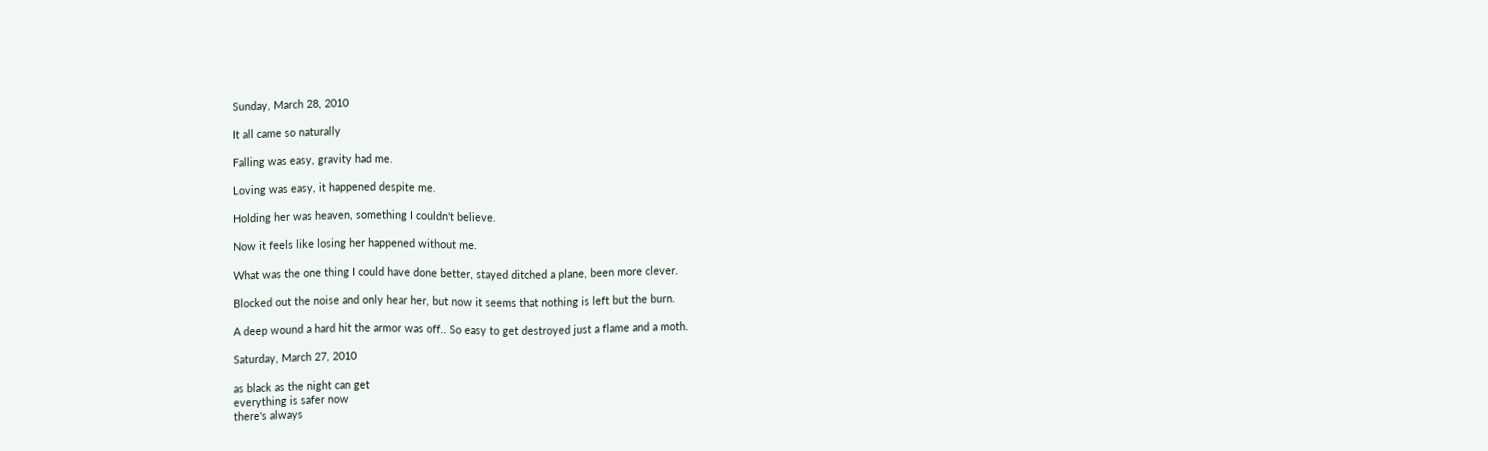Sunday, March 28, 2010

It all came so naturally

Falling was easy, gravity had me.

Loving was easy, it happened despite me.

Holding her was heaven, something I couldn't believe.

Now it feels like losing her happened without me.

What was the one thing I could have done better, stayed ditched a plane, been more clever.

Blocked out the noise and only hear her, but now it seems that nothing is left but the burn.

A deep wound a hard hit the armor was off.. So easy to get destroyed just a flame and a moth.

Saturday, March 27, 2010

as black as the night can get
everything is safer now
there's always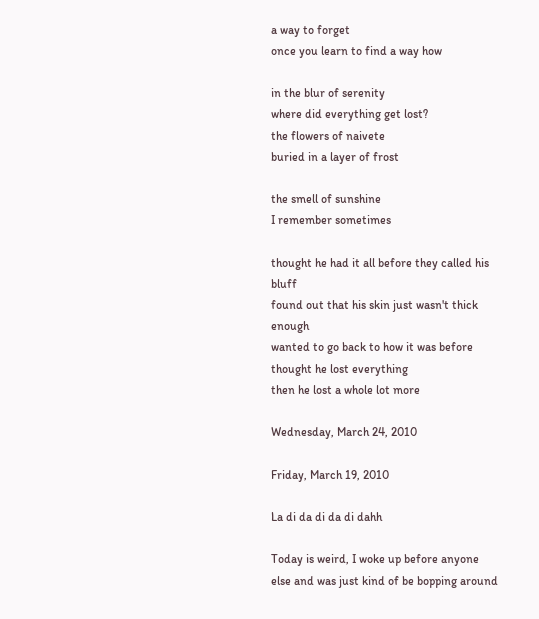a way to forget
once you learn to find a way how

in the blur of serenity
where did everything get lost?
the flowers of naivete
buried in a layer of frost

the smell of sunshine
I remember sometimes

thought he had it all before they called his bluff
found out that his skin just wasn't thick enough
wanted to go back to how it was before
thought he lost everything
then he lost a whole lot more

Wednesday, March 24, 2010

Friday, March 19, 2010

La di da di da di dahh

Today is weird, I woke up before anyone else and was just kind of be bopping around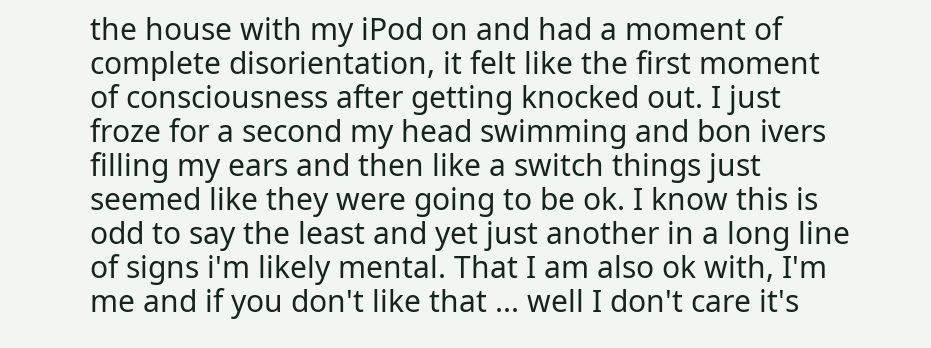the house with my iPod on and had a moment of complete disorientation, it felt like the first moment of consciousness after getting knocked out. I just froze for a second my head swimming and bon ivers filling my ears and then like a switch things just seemed like they were going to be ok. I know this is odd to say the least and yet just another in a long line of signs i'm likely mental. That I am also ok with, I'm me and if you don't like that ... well I don't care it's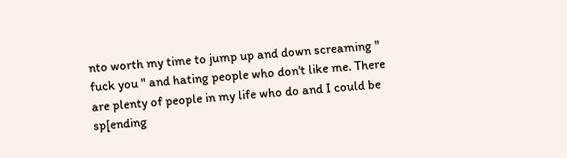nto worth my time to jump up and down screaming " fuck you " and hating people who don't like me. There are plenty of people in my life who do and I could be sp[ending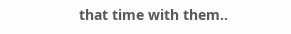that time with them..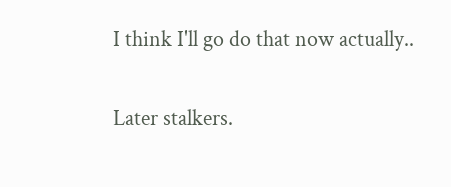I think I'll go do that now actually..

Later stalkers.